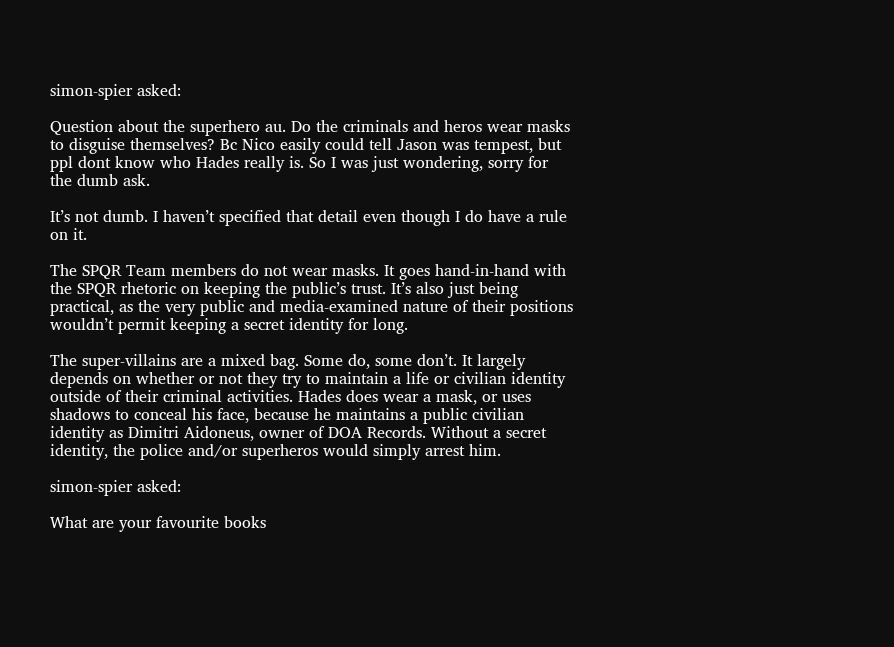simon-spier asked:

Question about the superhero au. Do the criminals and heros wear masks to disguise themselves? Bc Nico easily could tell Jason was tempest, but ppl dont know who Hades really is. So I was just wondering, sorry for the dumb ask.

It’s not dumb. I haven’t specified that detail even though I do have a rule on it.

The SPQR Team members do not wear masks. It goes hand-in-hand with the SPQR rhetoric on keeping the public’s trust. It’s also just being practical, as the very public and media-examined nature of their positions wouldn’t permit keeping a secret identity for long.

The super-villains are a mixed bag. Some do, some don’t. It largely depends on whether or not they try to maintain a life or civilian identity outside of their criminal activities. Hades does wear a mask, or uses shadows to conceal his face, because he maintains a public civilian identity as Dimitri Aidoneus, owner of DOA Records. Without a secret identity, the police and/or superheros would simply arrest him.

simon-spier asked:

What are your favourite books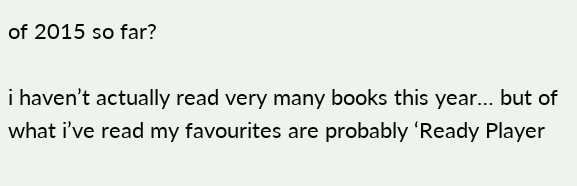of 2015 so far?

i haven’t actually read very many books this year… but of what i’ve read my favourites are probably ‘Ready Player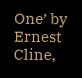One’ by Ernest Cline,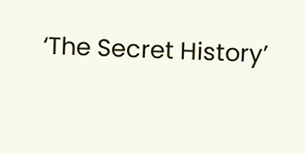‘The Secret History’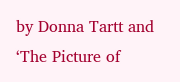by Donna Tartt and ‘The Picture of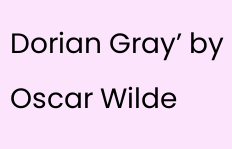Dorian Gray’ by Oscar Wilde